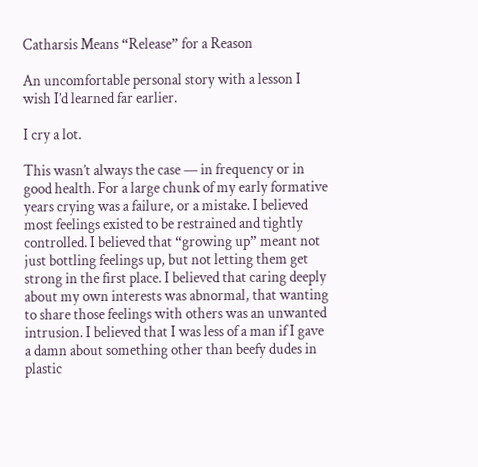Catharsis Means “Release” for a Reason

An uncomfortable personal story with a lesson I wish I’d learned far earlier.

I cry a lot.

This wasn’t always the case — in frequency or in good health. For a large chunk of my early formative years crying was a failure, or a mistake. I believed most feelings existed to be restrained and tightly controlled. I believed that “growing up” meant not just bottling feelings up, but not letting them get strong in the first place. I believed that caring deeply about my own interests was abnormal, that wanting to share those feelings with others was an unwanted intrusion. I believed that I was less of a man if I gave a damn about something other than beefy dudes in plastic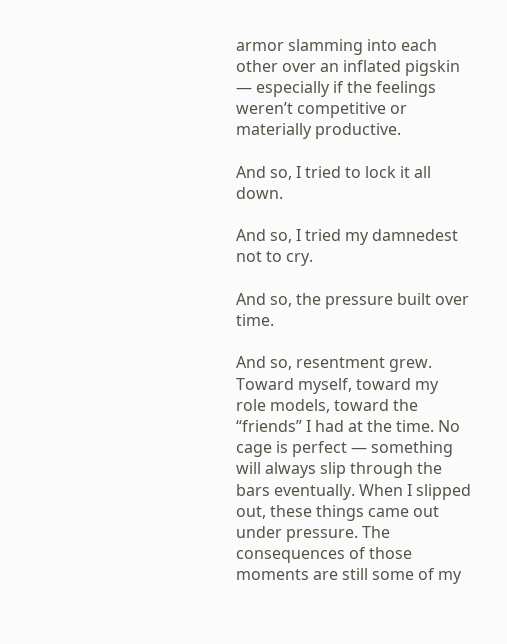armor slamming into each other over an inflated pigskin — especially if the feelings weren’t competitive or materially productive.

And so, I tried to lock it all down.

And so, I tried my damnedest not to cry.

And so, the pressure built over time.

And so, resentment grew. Toward myself, toward my role models, toward the “friends” I had at the time. No cage is perfect — something will always slip through the bars eventually. When I slipped out, these things came out under pressure. The consequences of those moments are still some of my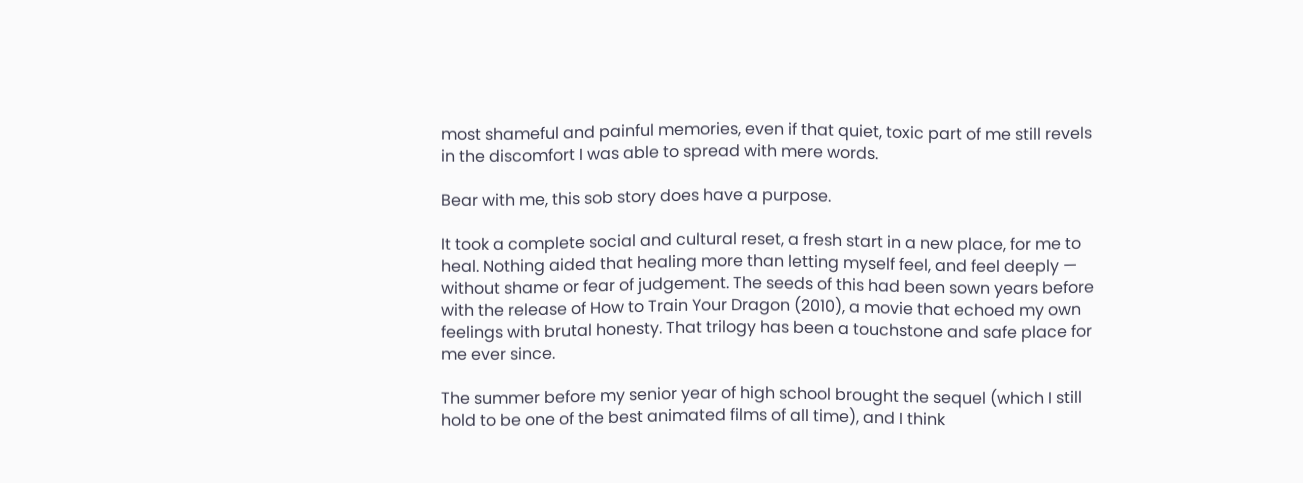most shameful and painful memories, even if that quiet, toxic part of me still revels in the discomfort I was able to spread with mere words.

Bear with me, this sob story does have a purpose.

It took a complete social and cultural reset, a fresh start in a new place, for me to heal. Nothing aided that healing more than letting myself feel, and feel deeply — without shame or fear of judgement. The seeds of this had been sown years before with the release of How to Train Your Dragon (2010), a movie that echoed my own feelings with brutal honesty. That trilogy has been a touchstone and safe place for me ever since.

The summer before my senior year of high school brought the sequel (which I still hold to be one of the best animated films of all time), and I think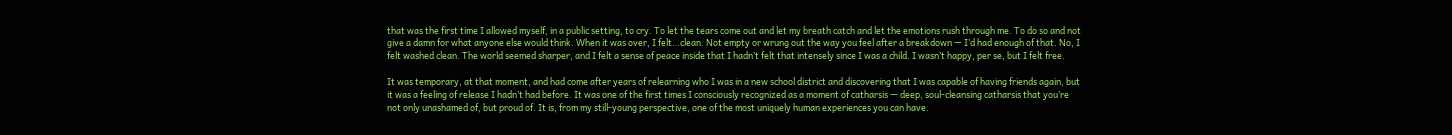that was the first time I allowed myself, in a public setting, to cry. To let the tears come out and let my breath catch and let the emotions rush through me. To do so and not give a damn for what anyone else would think. When it was over, I felt…clean. Not empty or wrung out the way you feel after a breakdown — I’d had enough of that. No, I felt washed clean. The world seemed sharper, and I felt a sense of peace inside that I hadn’t felt that intensely since I was a child. I wasn’t happy, per se, but I felt free.

It was temporary, at that moment, and had come after years of relearning who I was in a new school district and discovering that I was capable of having friends again, but it was a feeling of release I hadn’t had before. It was one of the first times I consciously recognized as a moment of catharsis — deep, soul-cleansing catharsis that you’re not only unashamed of, but proud of. It is, from my still-young perspective, one of the most uniquely human experiences you can have.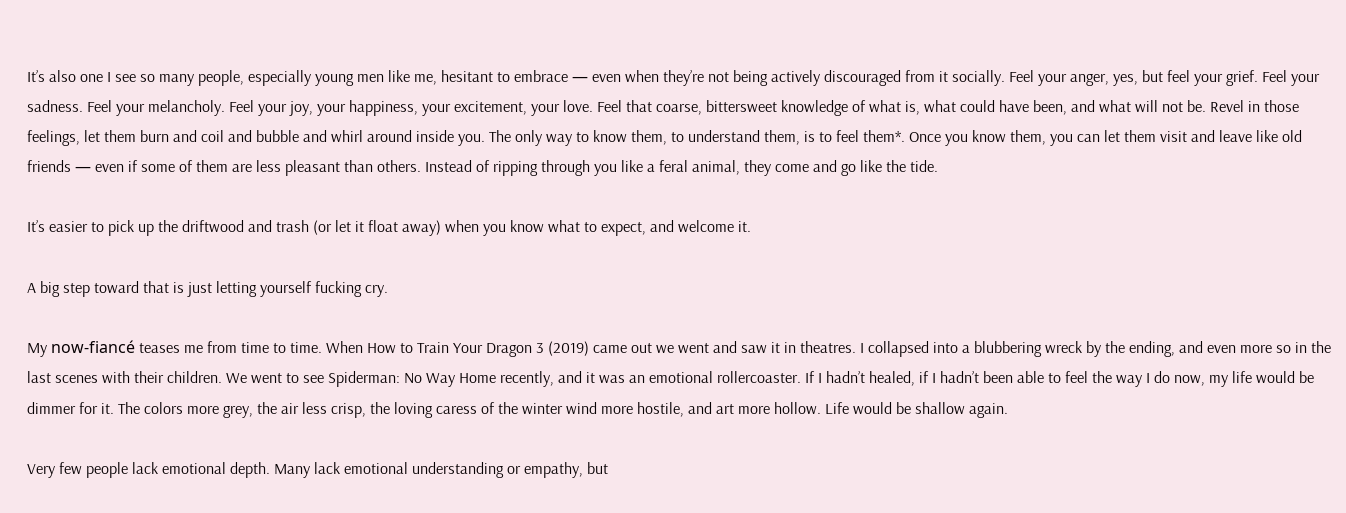It’s also one I see so many people, especially young men like me, hesitant to embrace — even when they’re not being actively discouraged from it socially. Feel your anger, yes, but feel your grief. Feel your sadness. Feel your melancholy. Feel your joy, your happiness, your excitement, your love. Feel that coarse, bittersweet knowledge of what is, what could have been, and what will not be. Revel in those feelings, let them burn and coil and bubble and whirl around inside you. The only way to know them, to understand them, is to feel them*. Once you know them, you can let them visit and leave like old friends — even if some of them are less pleasant than others. Instead of ripping through you like a feral animal, they come and go like the tide.

It’s easier to pick up the driftwood and trash (or let it float away) when you know what to expect, and welcome it.

A big step toward that is just letting yourself fucking cry.

My now-fiancé teases me from time to time. When How to Train Your Dragon 3 (2019) came out we went and saw it in theatres. I collapsed into a blubbering wreck by the ending, and even more so in the last scenes with their children. We went to see Spiderman: No Way Home recently, and it was an emotional rollercoaster. If I hadn’t healed, if I hadn’t been able to feel the way I do now, my life would be dimmer for it. The colors more grey, the air less crisp, the loving caress of the winter wind more hostile, and art more hollow. Life would be shallow again.

Very few people lack emotional depth. Many lack emotional understanding or empathy, but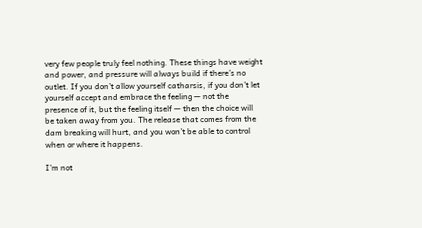very few people truly feel nothing. These things have weight and power, and pressure will always build if there’s no outlet. If you don’t allow yourself catharsis, if you don’t let yourself accept and embrace the feeling — not the presence of it, but the feeling itself — then the choice will be taken away from you. The release that comes from the dam breaking will hurt, and you won’t be able to control when or where it happens.

I’m not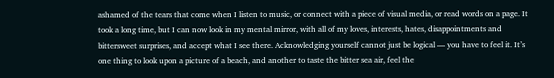ashamed of the tears that come when I listen to music, or connect with a piece of visual media, or read words on a page. It took a long time, but I can now look in my mental mirror, with all of my loves, interests, hates, disappointments and bittersweet surprises, and accept what I see there. Acknowledging yourself cannot just be logical — you have to feel it. It’s one thing to look upon a picture of a beach, and another to taste the bitter sea air, feel the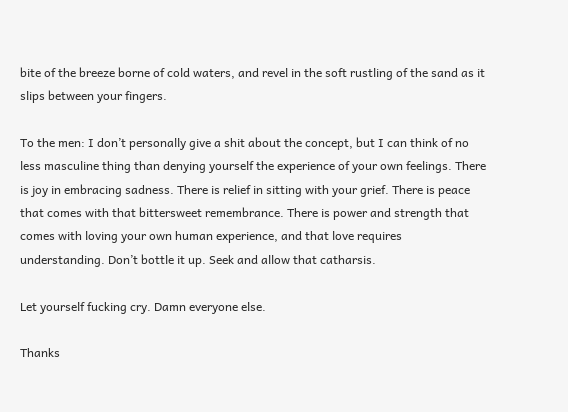bite of the breeze borne of cold waters, and revel in the soft rustling of the sand as it slips between your fingers.

To the men: I don’t personally give a shit about the concept, but I can think of no less masculine thing than denying yourself the experience of your own feelings. There is joy in embracing sadness. There is relief in sitting with your grief. There is peace that comes with that bittersweet remembrance. There is power and strength that comes with loving your own human experience, and that love requires understanding. Don’t bottle it up. Seek and allow that catharsis.

Let yourself fucking cry. Damn everyone else.

Thanks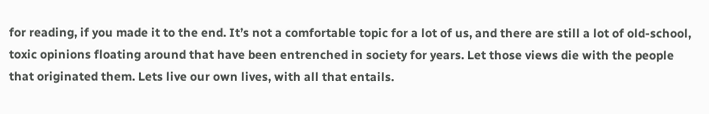for reading, if you made it to the end. It’s not a comfortable topic for a lot of us, and there are still a lot of old-school, toxic opinions floating around that have been entrenched in society for years. Let those views die with the people that originated them. Lets live our own lives, with all that entails.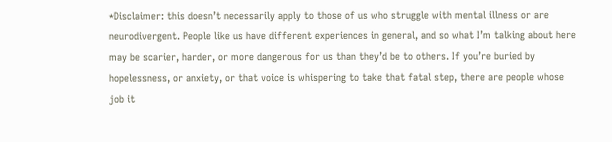*Disclaimer: this doesn’t necessarily apply to those of us who struggle with mental illness or are neurodivergent. People like us have different experiences in general, and so what I’m talking about here may be scarier, harder, or more dangerous for us than they’d be to others. If you’re buried by hopelessness, or anxiety, or that voice is whispering to take that fatal step, there are people whose job it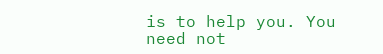is to help you. You need not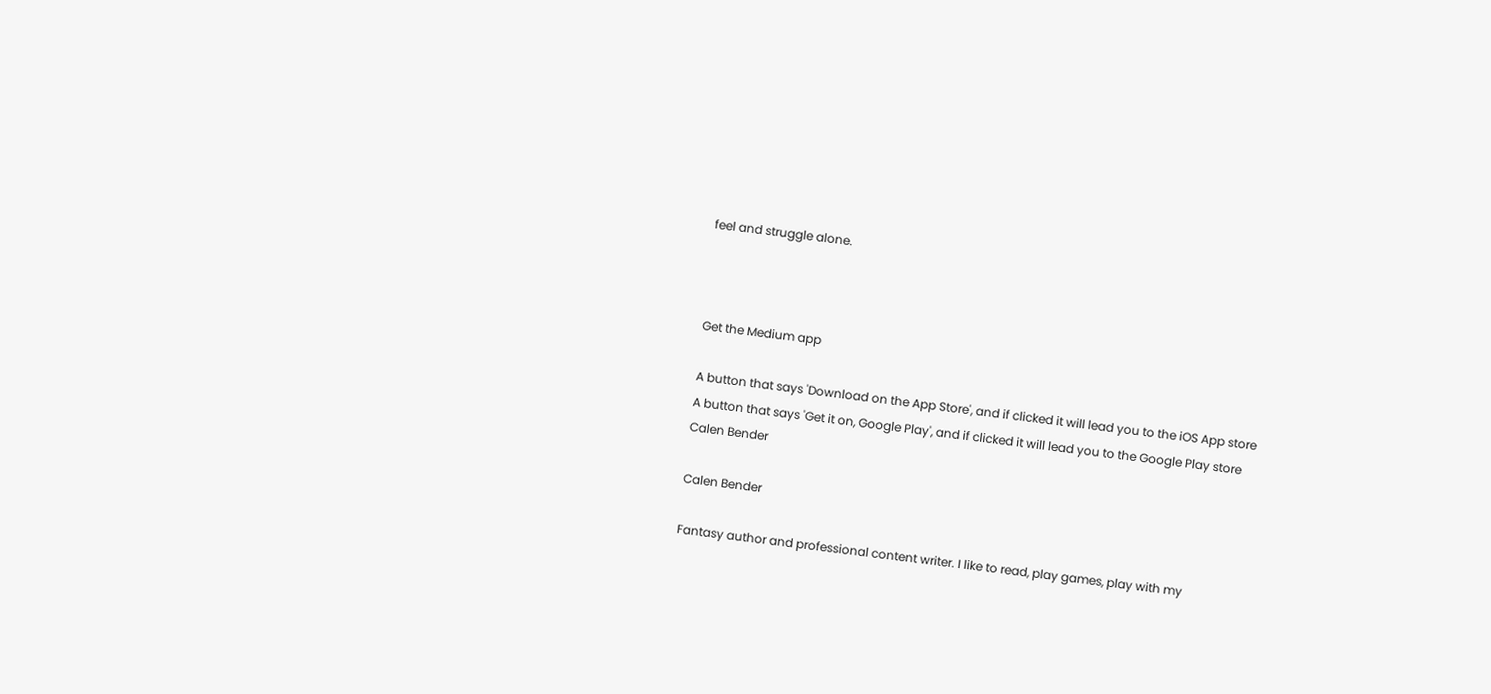feel and struggle alone.



Get the Medium app

A button that says 'Download on the App Store', and if clicked it will lead you to the iOS App store
A button that says 'Get it on, Google Play', and if clicked it will lead you to the Google Play store
Calen Bender

Calen Bender

Fantasy author and professional content writer. I like to read, play games, play with my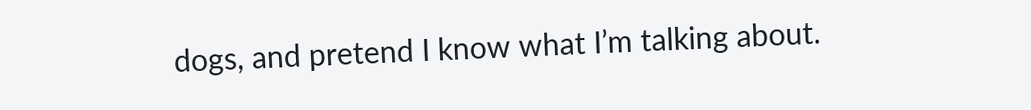dogs, and pretend I know what I’m talking about.